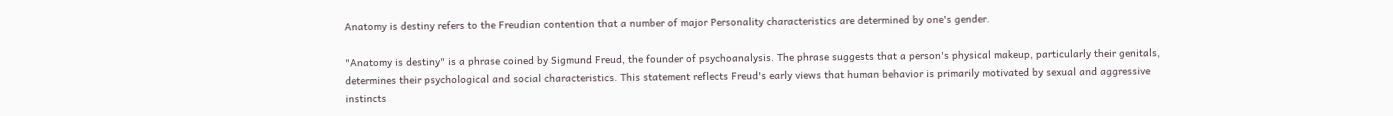Anatomy is destiny refers to the Freudian contention that a number of major Personality characteristics are determined by one's gender.

"Anatomy is destiny" is a phrase coined by Sigmund Freud, the founder of psychoanalysis. The phrase suggests that a person's physical makeup, particularly their genitals, determines their psychological and social characteristics. This statement reflects Freud's early views that human behavior is primarily motivated by sexual and aggressive instincts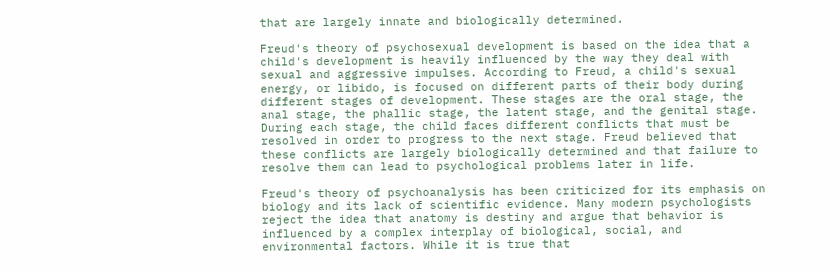that are largely innate and biologically determined.

Freud's theory of psychosexual development is based on the idea that a child's development is heavily influenced by the way they deal with sexual and aggressive impulses. According to Freud, a child's sexual energy, or libido, is focused on different parts of their body during different stages of development. These stages are the oral stage, the anal stage, the phallic stage, the latent stage, and the genital stage. During each stage, the child faces different conflicts that must be resolved in order to progress to the next stage. Freud believed that these conflicts are largely biologically determined and that failure to resolve them can lead to psychological problems later in life.

Freud's theory of psychoanalysis has been criticized for its emphasis on biology and its lack of scientific evidence. Many modern psychologists reject the idea that anatomy is destiny and argue that behavior is influenced by a complex interplay of biological, social, and environmental factors. While it is true that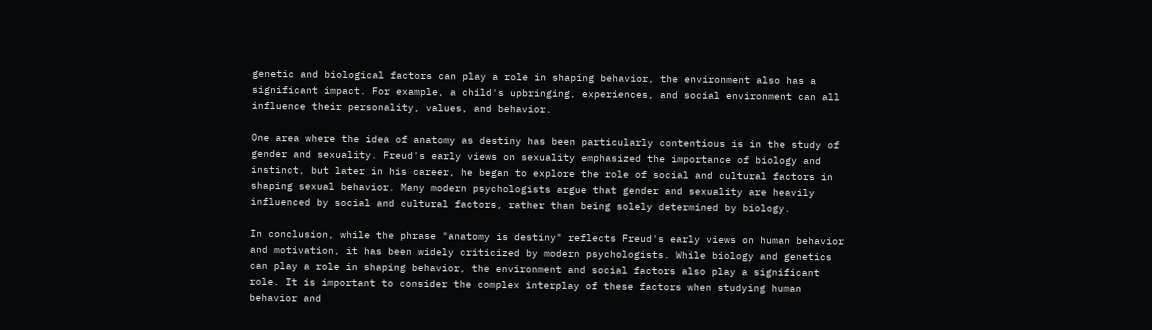genetic and biological factors can play a role in shaping behavior, the environment also has a significant impact. For example, a child's upbringing, experiences, and social environment can all influence their personality, values, and behavior.

One area where the idea of anatomy as destiny has been particularly contentious is in the study of gender and sexuality. Freud's early views on sexuality emphasized the importance of biology and instinct, but later in his career, he began to explore the role of social and cultural factors in shaping sexual behavior. Many modern psychologists argue that gender and sexuality are heavily influenced by social and cultural factors, rather than being solely determined by biology.

In conclusion, while the phrase "anatomy is destiny" reflects Freud's early views on human behavior and motivation, it has been widely criticized by modern psychologists. While biology and genetics can play a role in shaping behavior, the environment and social factors also play a significant role. It is important to consider the complex interplay of these factors when studying human behavior and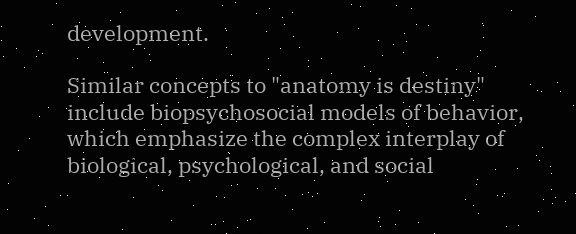development.

Similar concepts to "anatomy is destiny" include biopsychosocial models of behavior, which emphasize the complex interplay of biological, psychological, and social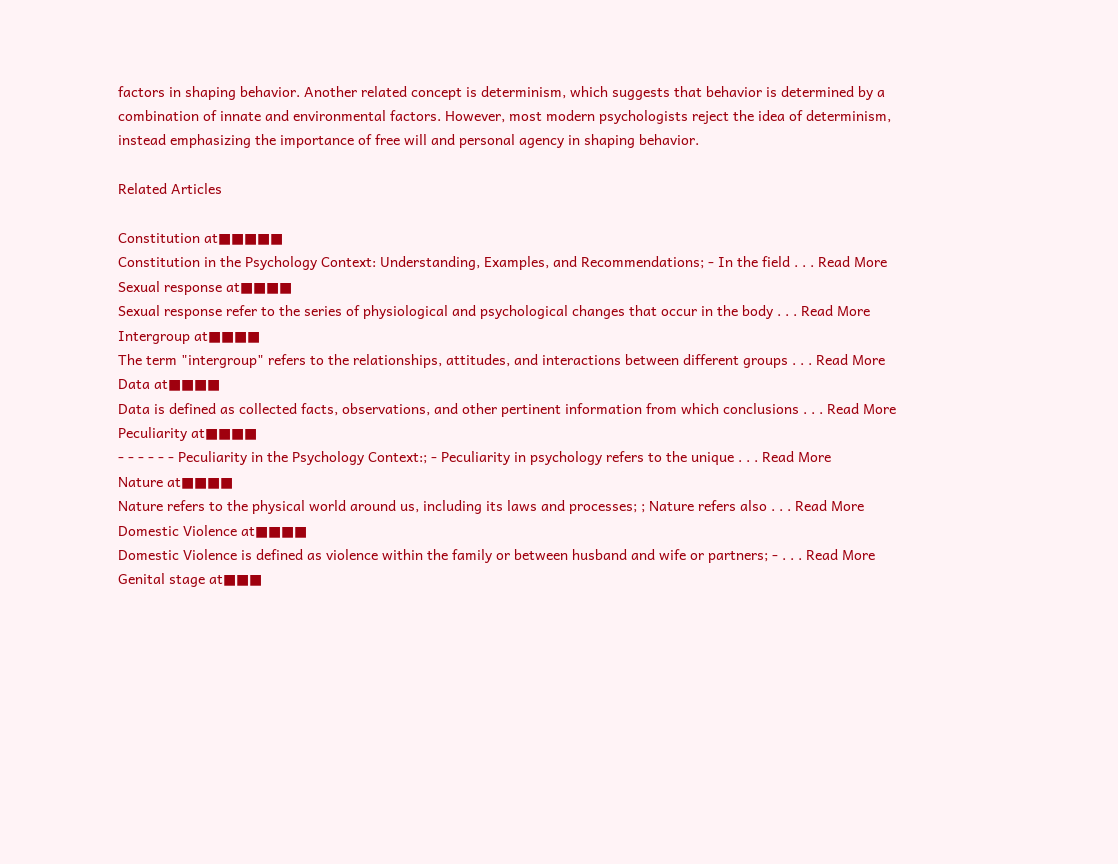factors in shaping behavior. Another related concept is determinism, which suggests that behavior is determined by a combination of innate and environmental factors. However, most modern psychologists reject the idea of determinism, instead emphasizing the importance of free will and personal agency in shaping behavior.

Related Articles

Constitution at■■■■■
Constitution in the Psychology Context: Understanding, Examples, and Recommendations; - In the field . . . Read More
Sexual response at■■■■
Sexual response refer to the series of physiological and psychological changes that occur in the body . . . Read More
Intergroup at■■■■
The term "intergroup" refers to the relationships, attitudes, and interactions between different groups . . . Read More
Data at■■■■
Data is defined as collected facts, observations, and other pertinent information from which conclusions . . . Read More
Peculiarity at■■■■
- - - - - - Peculiarity in the Psychology Context:; - Peculiarity in psychology refers to the unique . . . Read More
Nature at■■■■
Nature refers to the physical world around us, including its laws and processes; ; Nature refers also . . . Read More
Domestic Violence at■■■■
Domestic Violence is defined as violence within the family or between husband and wife or partners; - . . . Read More
Genital stage at■■■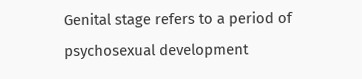Genital stage refers to a period of psychosexual development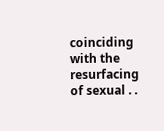coinciding with the resurfacing of sexual . .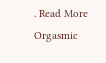. Read More
Orgasmic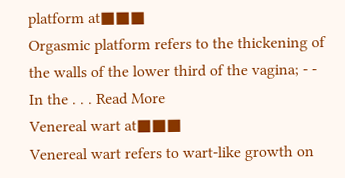platform at■■■
Orgasmic platform refers to the thickening of the walls of the lower third of the vagina; - - In the . . . Read More
Venereal wart at■■■
Venereal wart refers to wart-like growth on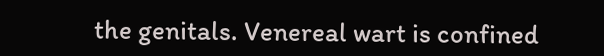the genitals. Venereal wart is confined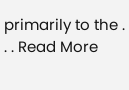primarily to the . . . Read More